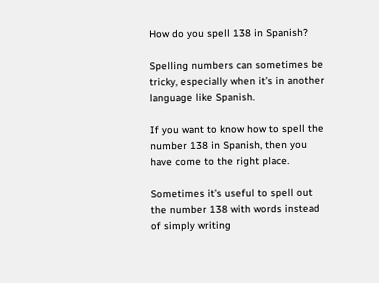How do you spell 138 in Spanish?

Spelling numbers can sometimes be tricky, especially when it’s in another language like Spanish.

If you want to know how to spell the number 138 in Spanish, then you have come to the right place.

Sometimes it’s useful to spell out the number 138 with words instead of simply writing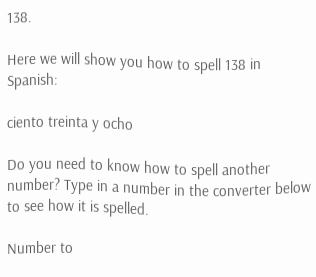138.

Here we will show you how to spell 138 in Spanish:

ciento treinta y ocho

Do you need to know how to spell another number? Type in a number in the converter below to see how it is spelled.

Number to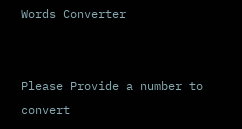Words Converter


Please Provide a number to convert